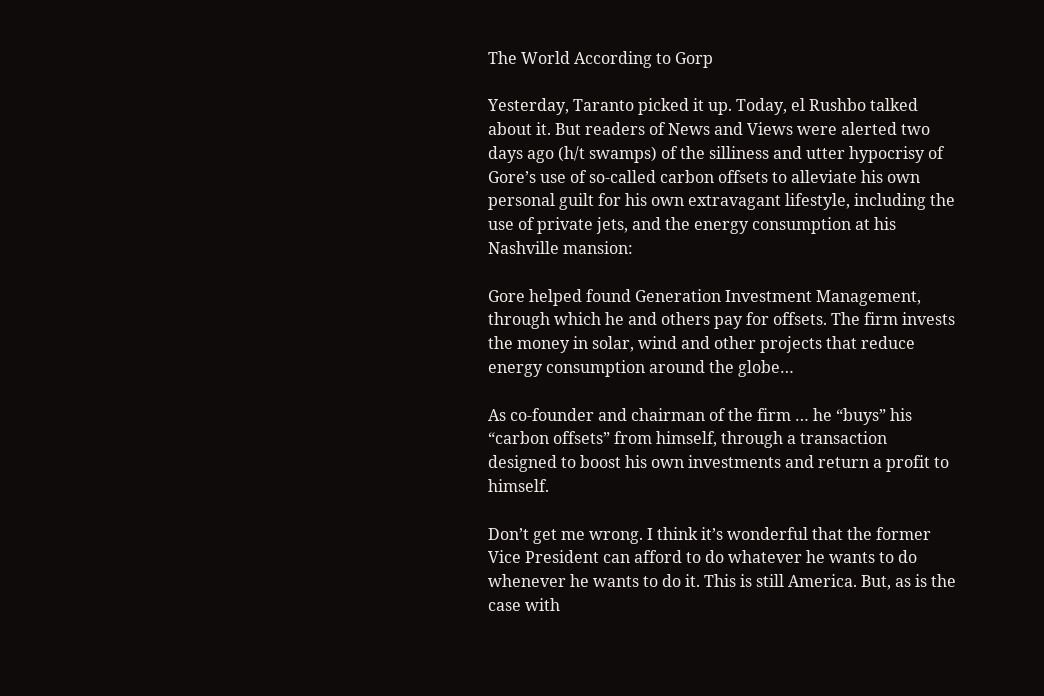The World According to Gorp

Yesterday, Taranto picked it up. Today, el Rushbo talked about it. But readers of News and Views were alerted two days ago (h/t swamps) of the silliness and utter hypocrisy of Gore’s use of so-called carbon offsets to alleviate his own personal guilt for his own extravagant lifestyle, including the use of private jets, and the energy consumption at his Nashville mansion:

Gore helped found Generation Investment Management, through which he and others pay for offsets. The firm invests the money in solar, wind and other projects that reduce energy consumption around the globe…

As co-founder and chairman of the firm … he “buys” his “carbon offsets” from himself, through a transaction designed to boost his own investments and return a profit to himself.

Don’t get me wrong. I think it’s wonderful that the former Vice President can afford to do whatever he wants to do whenever he wants to do it. This is still America. But, as is the case with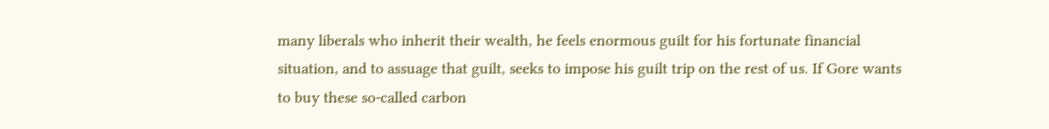many liberals who inherit their wealth, he feels enormous guilt for his fortunate financial situation, and to assuage that guilt, seeks to impose his guilt trip on the rest of us. If Gore wants to buy these so-called carbon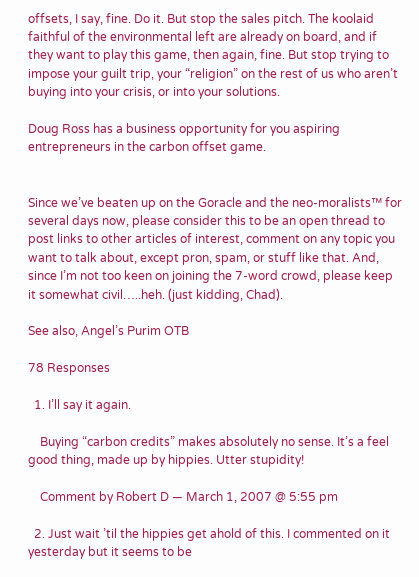offsets, I say, fine. Do it. But stop the sales pitch. The koolaid faithful of the environmental left are already on board, and if they want to play this game, then again, fine. But stop trying to impose your guilt trip, your “religion” on the rest of us who aren’t buying into your crisis, or into your solutions.

Doug Ross has a business opportunity for you aspiring entrepreneurs in the carbon offset game.


Since we’ve beaten up on the Goracle and the neo-moralists™ for several days now, please consider this to be an open thread to post links to other articles of interest, comment on any topic you want to talk about, except pron, spam, or stuff like that. And, since I’m not too keen on joining the 7-word crowd, please keep it somewhat civil…..heh. (just kidding, Chad).

See also, Angel’s Purim OTB

78 Responses

  1. I’ll say it again.

    Buying “carbon credits” makes absolutely no sense. It’s a feel good thing, made up by hippies. Utter stupidity!

    Comment by Robert D — March 1, 2007 @ 5:55 pm

  2. Just wait ’til the hippies get ahold of this. I commented on it yesterday but it seems to be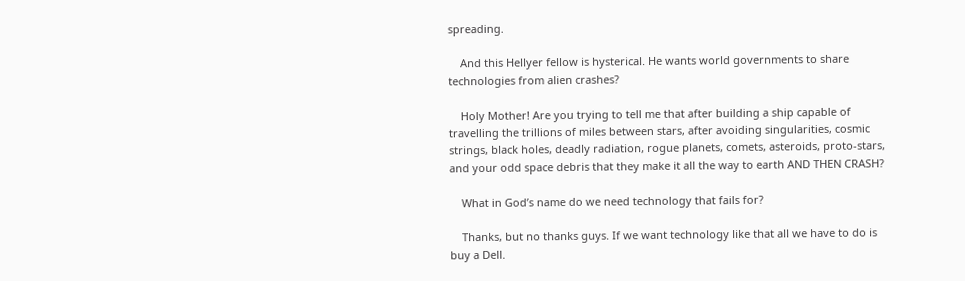spreading.

    And this Hellyer fellow is hysterical. He wants world governments to share technologies from alien crashes?

    Holy Mother! Are you trying to tell me that after building a ship capable of travelling the trillions of miles between stars, after avoiding singularities, cosmic strings, black holes, deadly radiation, rogue planets, comets, asteroids, proto-stars, and your odd space debris that they make it all the way to earth AND THEN CRASH?

    What in God’s name do we need technology that fails for?

    Thanks, but no thanks guys. If we want technology like that all we have to do is buy a Dell.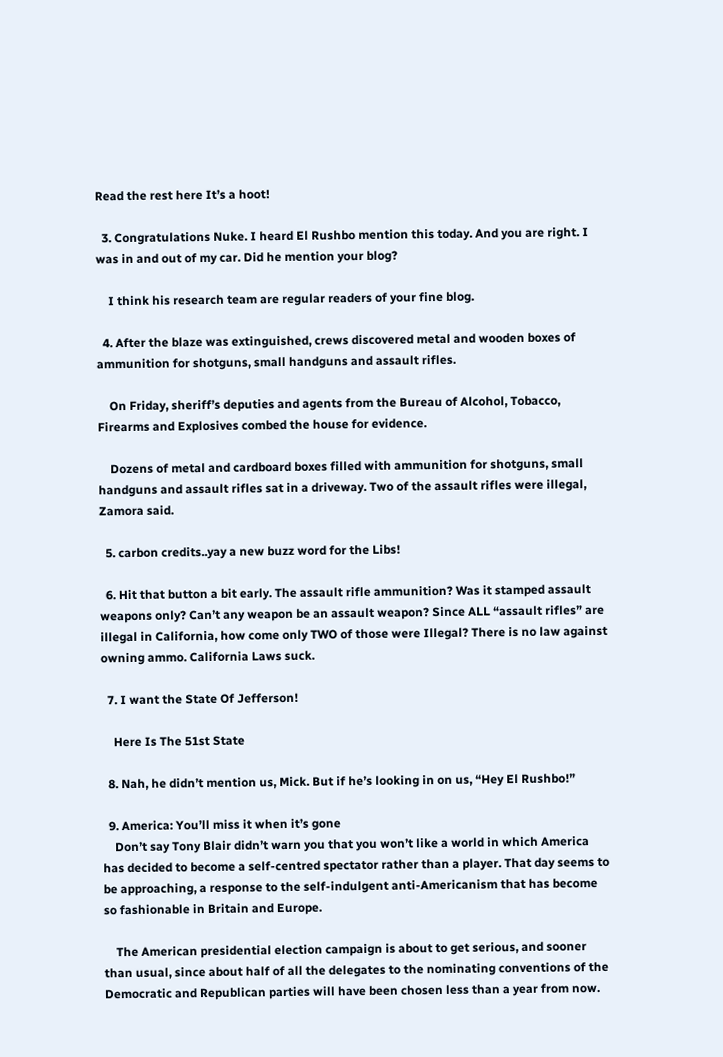Read the rest here It’s a hoot!

  3. Congratulations Nuke. I heard El Rushbo mention this today. And you are right. I was in and out of my car. Did he mention your blog?

    I think his research team are regular readers of your fine blog.

  4. After the blaze was extinguished, crews discovered metal and wooden boxes of ammunition for shotguns, small handguns and assault rifles.

    On Friday, sheriff’s deputies and agents from the Bureau of Alcohol, Tobacco, Firearms and Explosives combed the house for evidence.

    Dozens of metal and cardboard boxes filled with ammunition for shotguns, small handguns and assault rifles sat in a driveway. Two of the assault rifles were illegal, Zamora said.

  5. carbon credits..yay a new buzz word for the Libs!

  6. Hit that button a bit early. The assault rifle ammunition? Was it stamped assault weapons only? Can’t any weapon be an assault weapon? Since ALL “assault rifles” are illegal in California, how come only TWO of those were Illegal? There is no law against owning ammo. California Laws suck.

  7. I want the State Of Jefferson!

    Here Is The 51st State

  8. Nah, he didn’t mention us, Mick. But if he’s looking in on us, “Hey El Rushbo!”

  9. America: You’ll miss it when it’s gone
    Don’t say Tony Blair didn’t warn you that you won’t like a world in which America has decided to become a self-centred spectator rather than a player. That day seems to be approaching, a response to the self-indulgent anti-Americanism that has become so fashionable in Britain and Europe.

    The American presidential election campaign is about to get serious, and sooner than usual, since about half of all the delegates to the nominating conventions of the Democratic and Republican parties will have been chosen less than a year from now.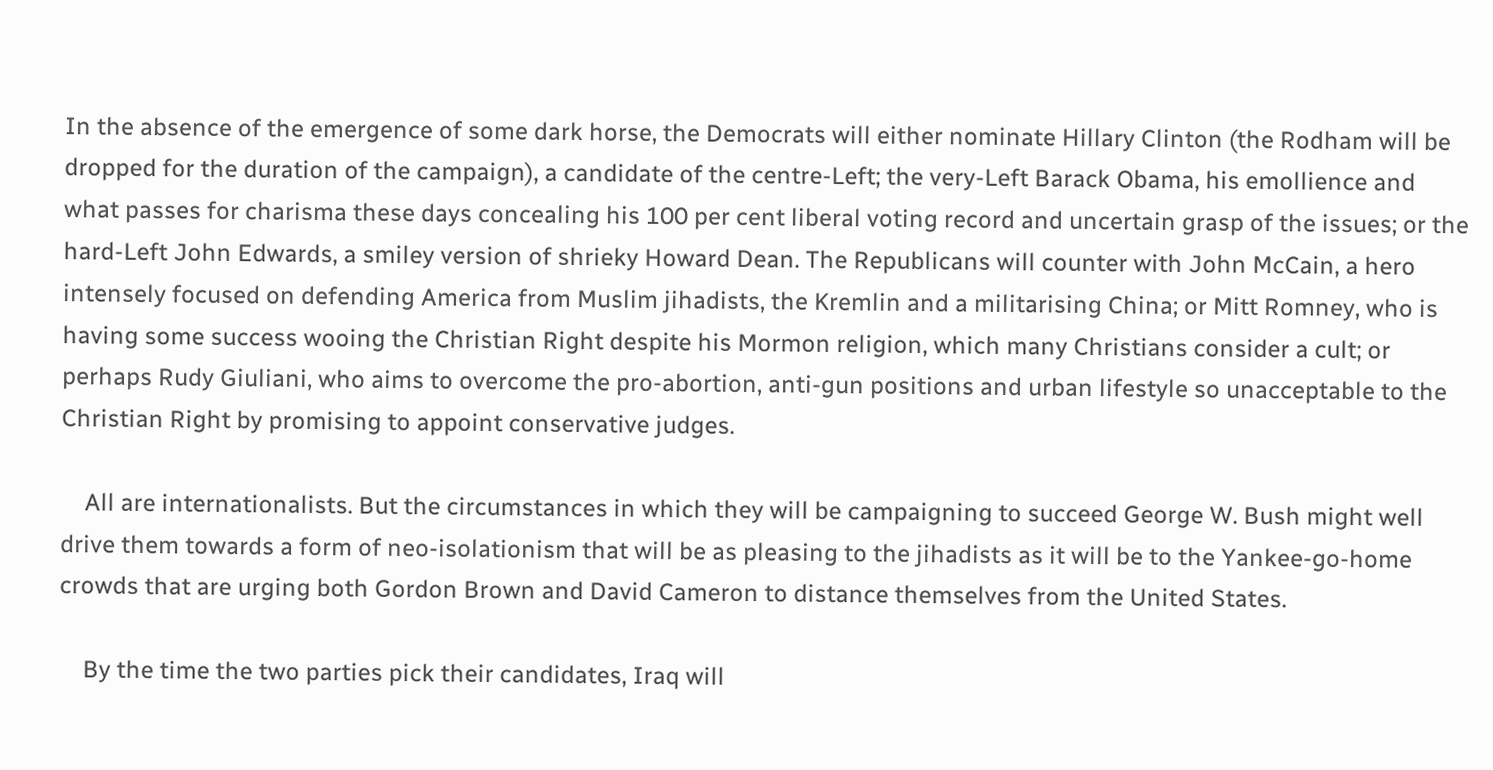In the absence of the emergence of some dark horse, the Democrats will either nominate Hillary Clinton (the Rodham will be dropped for the duration of the campaign), a candidate of the centre-Left; the very-Left Barack Obama, his emollience and what passes for charisma these days concealing his 100 per cent liberal voting record and uncertain grasp of the issues; or the hard-Left John Edwards, a smiley version of shrieky Howard Dean. The Republicans will counter with John McCain, a hero intensely focused on defending America from Muslim jihadists, the Kremlin and a militarising China; or Mitt Romney, who is having some success wooing the Christian Right despite his Mormon religion, which many Christians consider a cult; or perhaps Rudy Giuliani, who aims to overcome the pro-abortion, anti-gun positions and urban lifestyle so unacceptable to the Christian Right by promising to appoint conservative judges.

    All are internationalists. But the circumstances in which they will be campaigning to succeed George W. Bush might well drive them towards a form of neo-isolationism that will be as pleasing to the jihadists as it will be to the Yankee-go-home crowds that are urging both Gordon Brown and David Cameron to distance themselves from the United States.

    By the time the two parties pick their candidates, Iraq will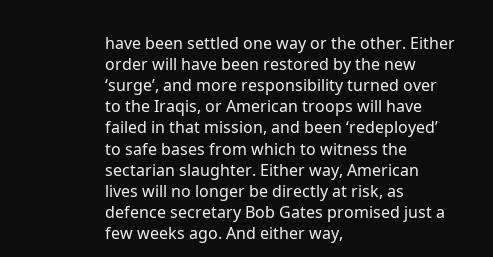have been settled one way or the other. Either order will have been restored by the new ‘surge’, and more responsibility turned over to the Iraqis, or American troops will have failed in that mission, and been ‘redeployed’ to safe bases from which to witness the sectarian slaughter. Either way, American lives will no longer be directly at risk, as defence secretary Bob Gates promised just a few weeks ago. And either way,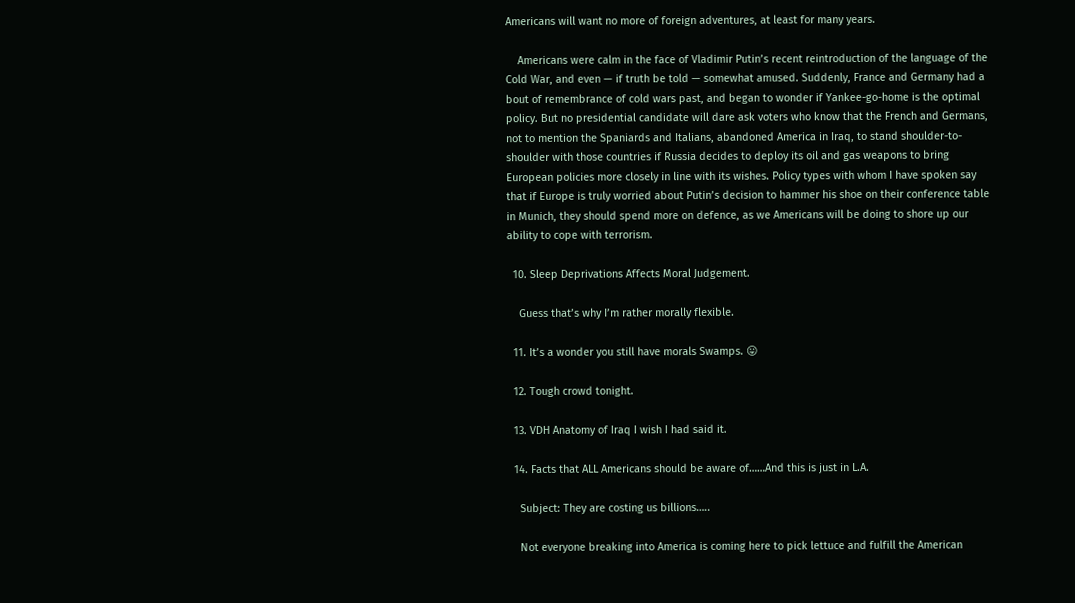Americans will want no more of foreign adventures, at least for many years.

    Americans were calm in the face of Vladimir Putin’s recent reintroduction of the language of the Cold War, and even — if truth be told — somewhat amused. Suddenly, France and Germany had a bout of remembrance of cold wars past, and began to wonder if Yankee-go-home is the optimal policy. But no presidential candidate will dare ask voters who know that the French and Germans, not to mention the Spaniards and Italians, abandoned America in Iraq, to stand shoulder-to-shoulder with those countries if Russia decides to deploy its oil and gas weapons to bring European policies more closely in line with its wishes. Policy types with whom I have spoken say that if Europe is truly worried about Putin’s decision to hammer his shoe on their conference table in Munich, they should spend more on defence, as we Americans will be doing to shore up our ability to cope with terrorism.

  10. Sleep Deprivations Affects Moral Judgement.

    Guess that’s why I’m rather morally flexible.

  11. It’s a wonder you still have morals Swamps. 😛

  12. Tough crowd tonight.

  13. VDH Anatomy of Iraq I wish I had said it.

  14. Facts that ALL Americans should be aware of……And this is just in L.A.

    Subject: They are costing us billions…..

    Not everyone breaking into America is coming here to pick lettuce and fulfill the American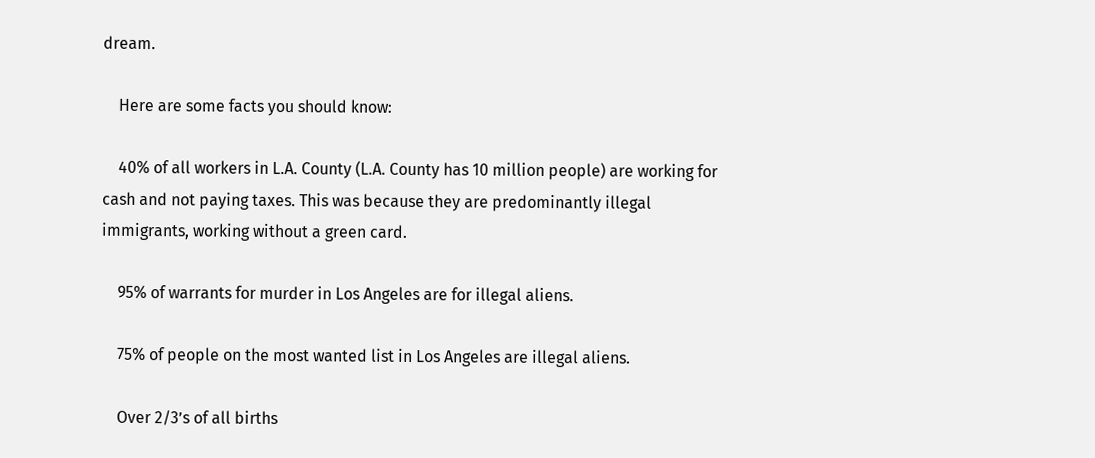dream.

    Here are some facts you should know:

    40% of all workers in L.A. County (L.A. County has 10 million people) are working for cash and not paying taxes. This was because they are predominantly illegal immigrants, working without a green card.

    95% of warrants for murder in Los Angeles are for illegal aliens.

    75% of people on the most wanted list in Los Angeles are illegal aliens.

    Over 2/3’s of all births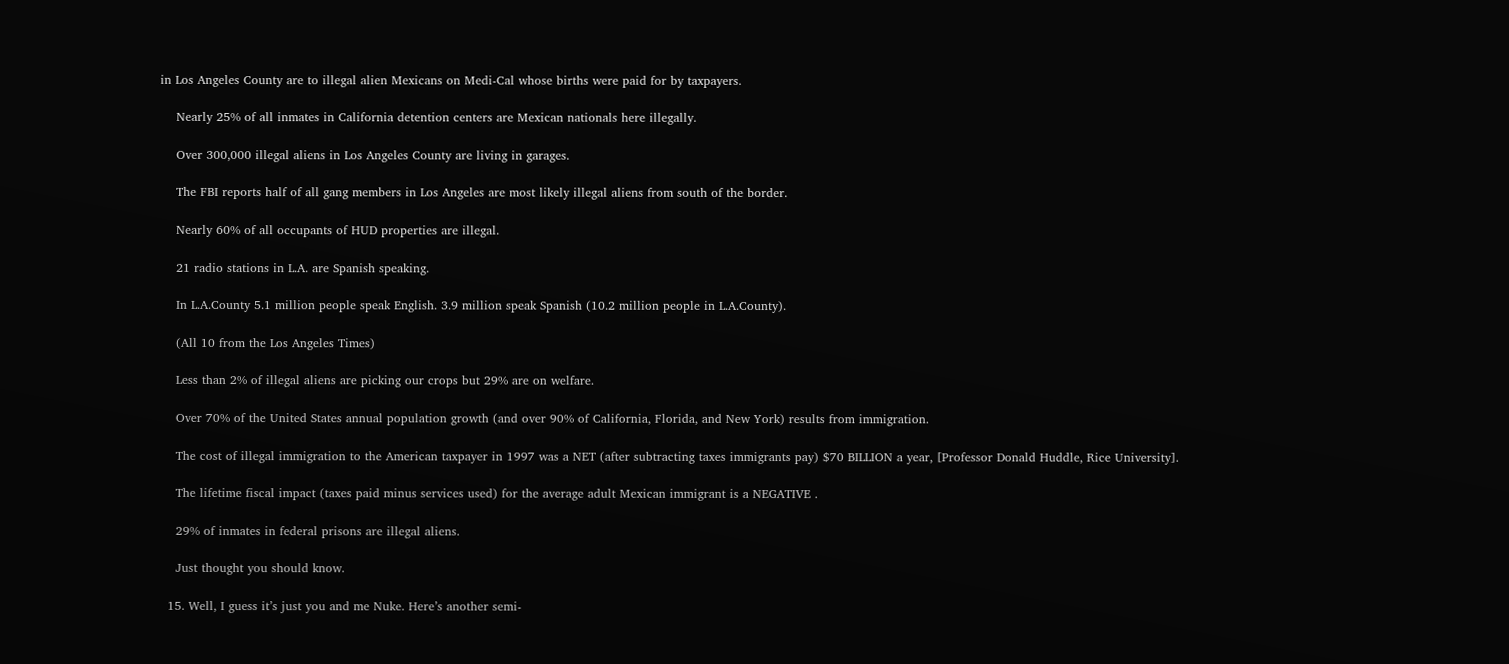in Los Angeles County are to illegal alien Mexicans on Medi-Cal whose births were paid for by taxpayers.

    Nearly 25% of all inmates in California detention centers are Mexican nationals here illegally.

    Over 300,000 illegal aliens in Los Angeles County are living in garages.

    The FBI reports half of all gang members in Los Angeles are most likely illegal aliens from south of the border.

    Nearly 60% of all occupants of HUD properties are illegal.

    21 radio stations in L.A. are Spanish speaking.

    In L.A.County 5.1 million people speak English. 3.9 million speak Spanish (10.2 million people in L.A.County).

    (All 10 from the Los Angeles Times)

    Less than 2% of illegal aliens are picking our crops but 29% are on welfare.

    Over 70% of the United States annual population growth (and over 90% of California, Florida, and New York) results from immigration.

    The cost of illegal immigration to the American taxpayer in 1997 was a NET (after subtracting taxes immigrants pay) $70 BILLION a year, [Professor Donald Huddle, Rice University].

    The lifetime fiscal impact (taxes paid minus services used) for the average adult Mexican immigrant is a NEGATIVE .

    29% of inmates in federal prisons are illegal aliens.

    Just thought you should know.

  15. Well, I guess it’s just you and me Nuke. Here’s another semi-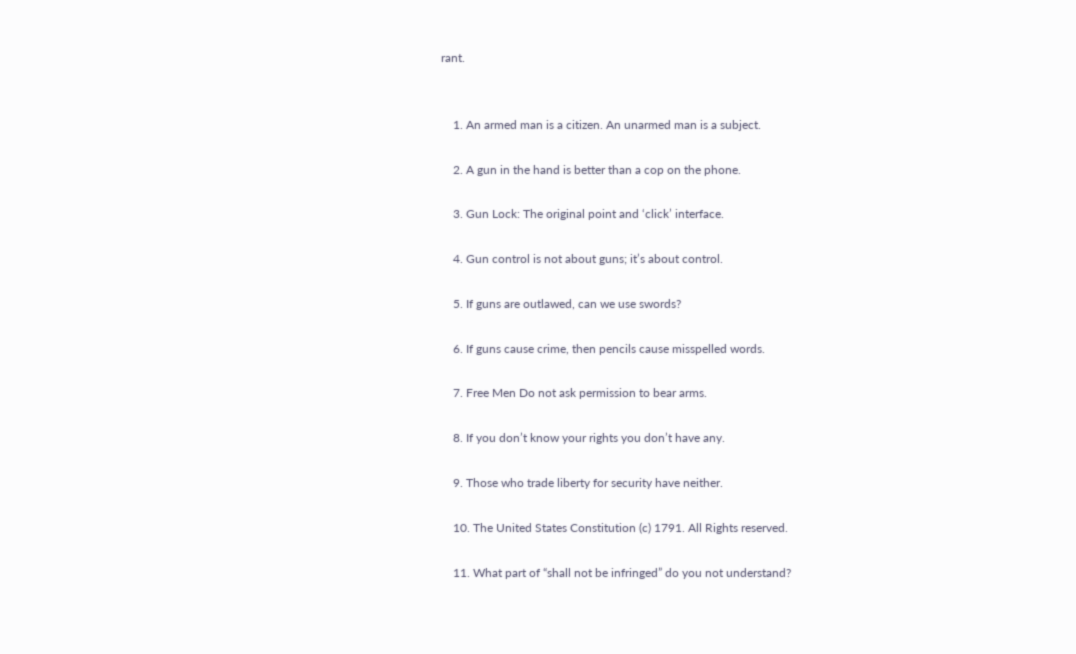rant.


    1. An armed man is a citizen. An unarmed man is a subject.

    2. A gun in the hand is better than a cop on the phone.

    3. Gun Lock: The original point and ‘click’ interface.

    4. Gun control is not about guns; it’s about control.

    5. If guns are outlawed, can we use swords?

    6. If guns cause crime, then pencils cause misspelled words.

    7. Free Men Do not ask permission to bear arms.

    8. If you don’t know your rights you don’t have any.

    9. Those who trade liberty for security have neither.

    10. The United States Constitution (c) 1791. All Rights reserved.

    11. What part of “shall not be infringed” do you not understand?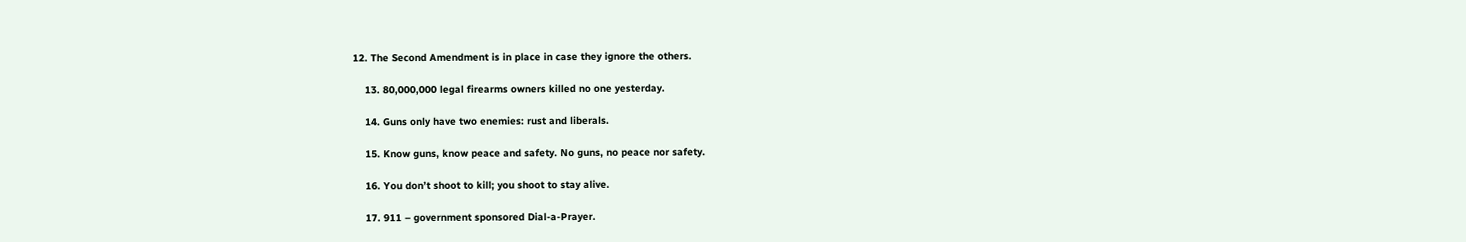12. The Second Amendment is in place in case they ignore the others.

    13. 80,000,000 legal firearms owners killed no one yesterday.

    14. Guns only have two enemies: rust and liberals.

    15. Know guns, know peace and safety. No guns, no peace nor safety.

    16. You don’t shoot to kill; you shoot to stay alive.

    17. 911 – government sponsored Dial-a-Prayer.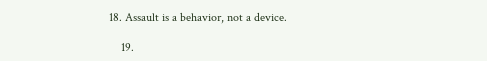18. Assault is a behavior, not a device.

    19.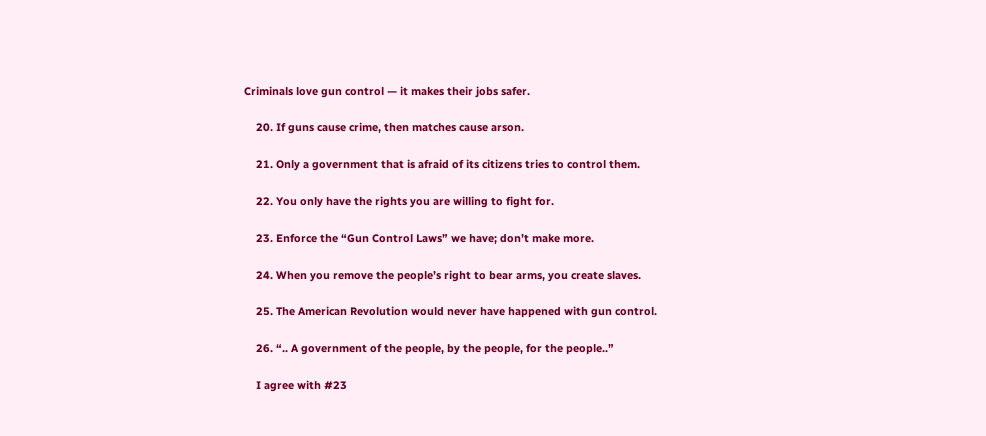Criminals love gun control — it makes their jobs safer.

    20. If guns cause crime, then matches cause arson.

    21. Only a government that is afraid of its citizens tries to control them.

    22. You only have the rights you are willing to fight for.

    23. Enforce the “Gun Control Laws” we have; don’t make more.

    24. When you remove the people’s right to bear arms, you create slaves.

    25. The American Revolution would never have happened with gun control.

    26. “.. A government of the people, by the people, for the people..”

    I agree with #23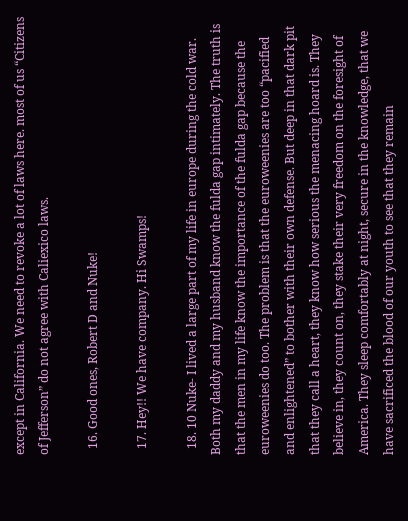except in California. We need to revoke a lot of laws here. most of us “Citizens of Jefferson” do not agree with Caliexico laws.

  16. Good ones, Robert D and Nuke!

  17. Hey!! We have company. Hi Swamps!

  18. 10 Nuke- I lived a large part of my life in europe during the cold war. Both my daddy and my husband know the fulda gap intimately. The truth is that the men in my life know the importance of the fulda gap because the euroweenies do too. The problem is that the euroweenies are too “pacified and enlightened” to bother with their own defense. But deep in that dark pit that they call a heart, they know how serious the menacing hoard is. They believe in, they count on, they stake their very freedom on the foresight of America. They sleep comfortably at night, secure in the knowledge, that we have sacrificed the blood of our youth to see that they remain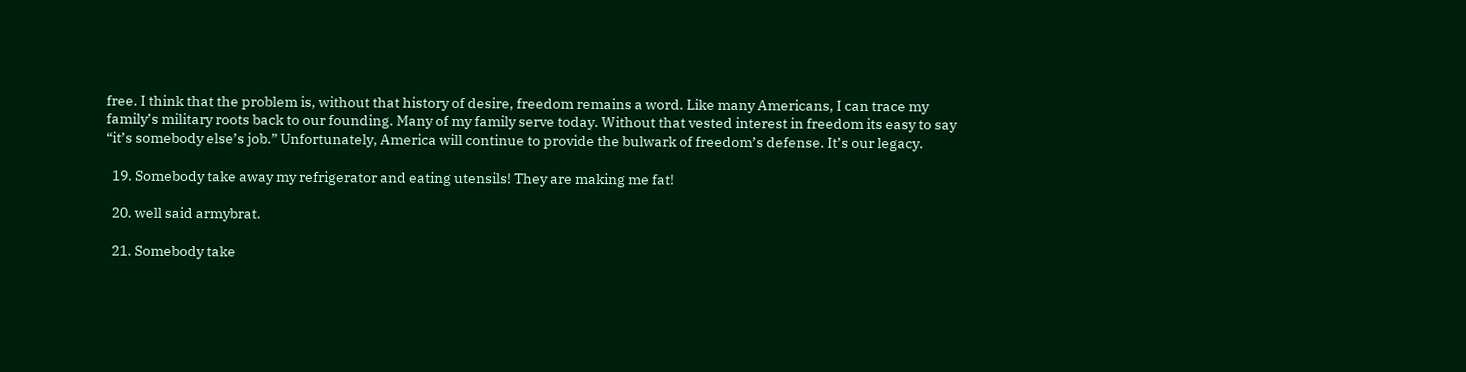free. I think that the problem is, without that history of desire, freedom remains a word. Like many Americans, I can trace my family’s military roots back to our founding. Many of my family serve today. Without that vested interest in freedom its easy to say “it’s somebody else’s job.” Unfortunately, America will continue to provide the bulwark of freedom’s defense. It’s our legacy.

  19. Somebody take away my refrigerator and eating utensils! They are making me fat!

  20. well said armybrat.

  21. Somebody take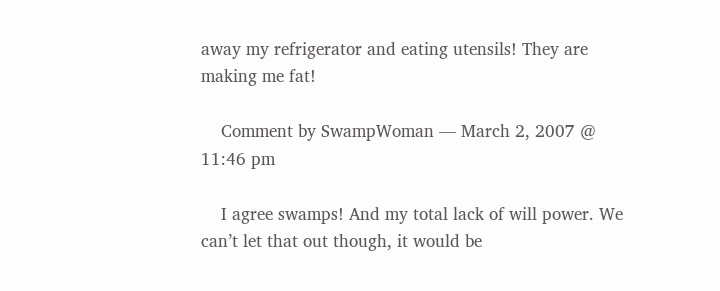away my refrigerator and eating utensils! They are making me fat!

    Comment by SwampWoman — March 2, 2007 @ 11:46 pm

    I agree swamps! And my total lack of will power. We can’t let that out though, it would be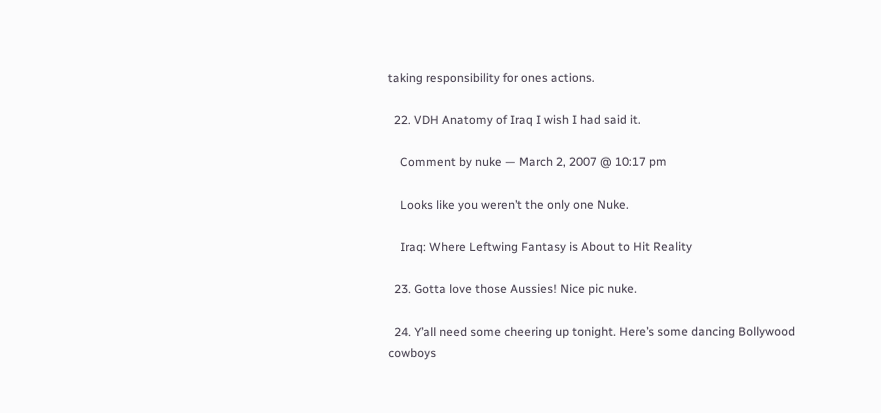taking responsibility for ones actions.

  22. VDH Anatomy of Iraq I wish I had said it.

    Comment by nuke — March 2, 2007 @ 10:17 pm

    Looks like you weren’t the only one Nuke.

    Iraq: Where Leftwing Fantasy is About to Hit Reality

  23. Gotta love those Aussies! Nice pic nuke.

  24. Y’all need some cheering up tonight. Here’s some dancing Bollywood cowboys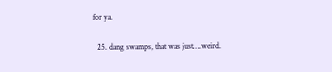for ya.

  25. dang swamps, that was just….weird.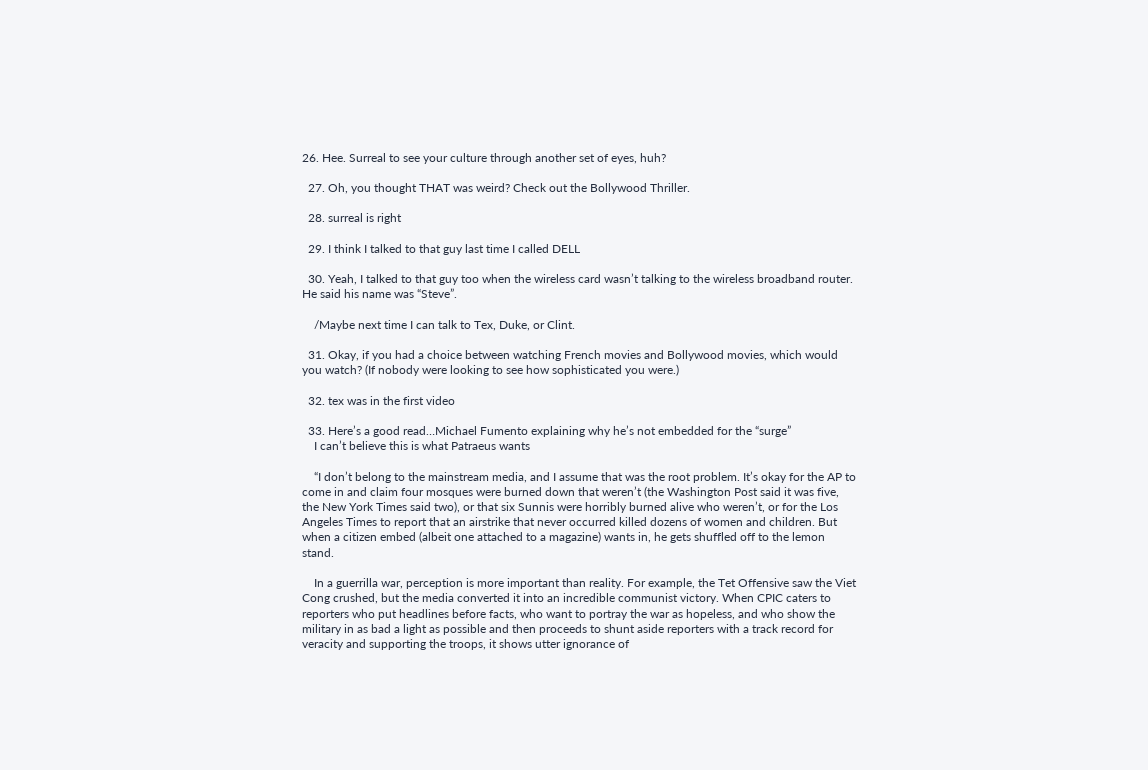26. Hee. Surreal to see your culture through another set of eyes, huh?

  27. Oh, you thought THAT was weird? Check out the Bollywood Thriller.

  28. surreal is right

  29. I think I talked to that guy last time I called DELL

  30. Yeah, I talked to that guy too when the wireless card wasn’t talking to the wireless broadband router. He said his name was “Steve”.

    /Maybe next time I can talk to Tex, Duke, or Clint.

  31. Okay, if you had a choice between watching French movies and Bollywood movies, which would you watch? (If nobody were looking to see how sophisticated you were.)

  32. tex was in the first video

  33. Here’s a good read…Michael Fumento explaining why he’s not embedded for the “surge”
    I can’t believe this is what Patraeus wants

    “I don’t belong to the mainstream media, and I assume that was the root problem. It’s okay for the AP to come in and claim four mosques were burned down that weren’t (the Washington Post said it was five, the New York Times said two), or that six Sunnis were horribly burned alive who weren’t, or for the Los Angeles Times to report that an airstrike that never occurred killed dozens of women and children. But when a citizen embed (albeit one attached to a magazine) wants in, he gets shuffled off to the lemon stand.

    In a guerrilla war, perception is more important than reality. For example, the Tet Offensive saw the Viet Cong crushed, but the media converted it into an incredible communist victory. When CPIC caters to reporters who put headlines before facts, who want to portray the war as hopeless, and who show the military in as bad a light as possible and then proceeds to shunt aside reporters with a track record for veracity and supporting the troops, it shows utter ignorance of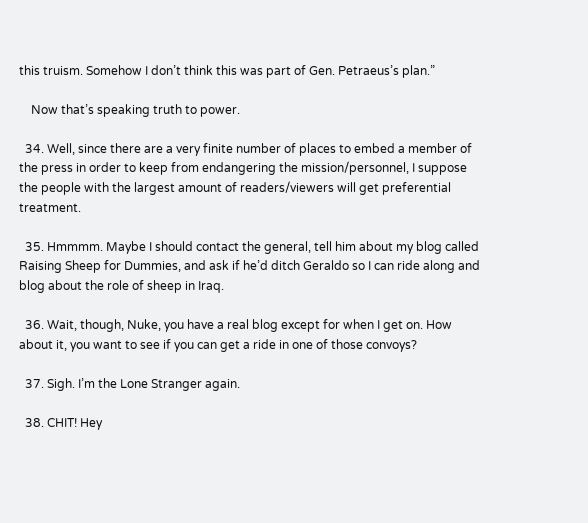this truism. Somehow I don’t think this was part of Gen. Petraeus’s plan.”

    Now that’s speaking truth to power.

  34. Well, since there are a very finite number of places to embed a member of the press in order to keep from endangering the mission/personnel, I suppose the people with the largest amount of readers/viewers will get preferential treatment.

  35. Hmmmm. Maybe I should contact the general, tell him about my blog called Raising Sheep for Dummies, and ask if he’d ditch Geraldo so I can ride along and blog about the role of sheep in Iraq.

  36. Wait, though, Nuke, you have a real blog except for when I get on. How about it, you want to see if you can get a ride in one of those convoys?

  37. Sigh. I’m the Lone Stranger again.

  38. CHIT! Hey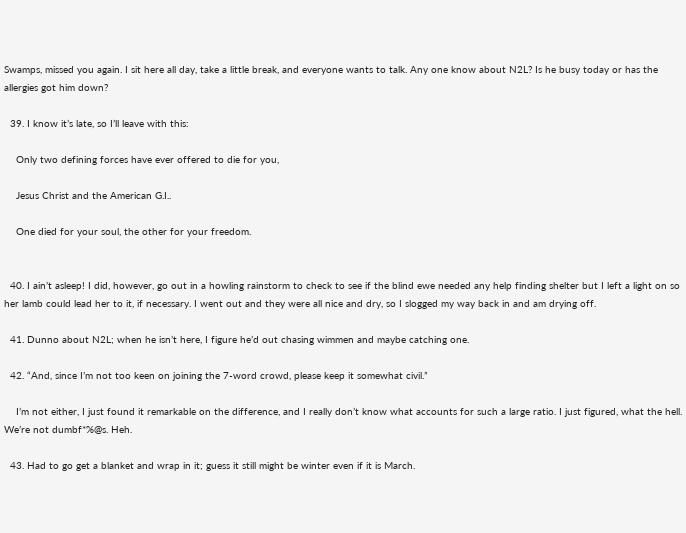Swamps, missed you again. I sit here all day, take a little break, and everyone wants to talk. Any one know about N2L? Is he busy today or has the allergies got him down?

  39. I know it’s late, so I’ll leave with this:

    Only two defining forces have ever offered to die for you,

    Jesus Christ and the American G.I..

    One died for your soul, the other for your freedom.


  40. I ain’t asleep! I did, however, go out in a howling rainstorm to check to see if the blind ewe needed any help finding shelter but I left a light on so her lamb could lead her to it, if necessary. I went out and they were all nice and dry, so I slogged my way back in and am drying off.

  41. Dunno about N2L; when he isn’t here, I figure he’d out chasing wimmen and maybe catching one.

  42. “And, since I’m not too keen on joining the 7-word crowd, please keep it somewhat civil.”

    I’m not either, I just found it remarkable on the difference, and I really don’t know what accounts for such a large ratio. I just figured, what the hell. We’re not dumbf*%@s. Heh.

  43. Had to go get a blanket and wrap in it; guess it still might be winter even if it is March.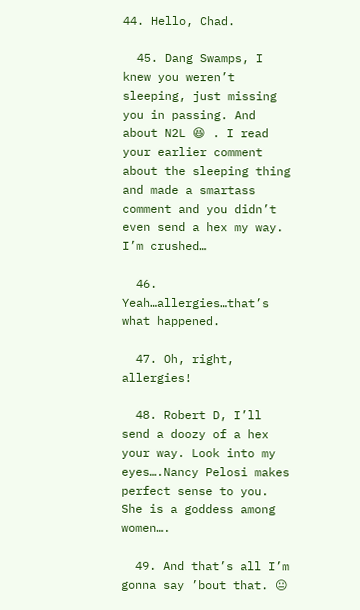44. Hello, Chad.

  45. Dang Swamps, I knew you weren’t sleeping, just missing you in passing. And about N2L 😆 . I read your earlier comment about the sleeping thing and made a smartass comment and you didn’t even send a hex my way. I’m crushed…

  46. Yeah…allergies…that’s what happened.

  47. Oh, right, allergies!

  48. Robert D, I’ll send a doozy of a hex your way. Look into my eyes….Nancy Pelosi makes perfect sense to you. She is a goddess among women….

  49. And that’s all I’m gonna say ’bout that. 😐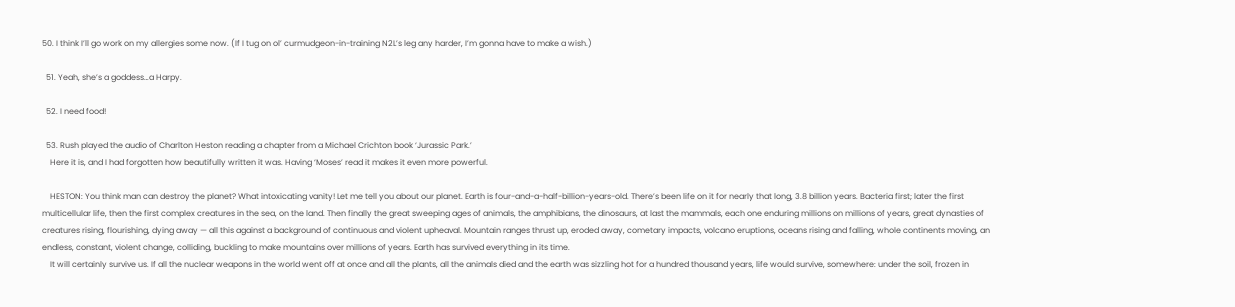50. I think I’ll go work on my allergies some now. (If I tug on ol’ curmudgeon-in-training N2L’s leg any harder, I’m gonna have to make a wish.)

  51. Yeah, she’s a goddess…a Harpy.

  52. I need food!

  53. Rush played the audio of Charlton Heston reading a chapter from a Michael Crichton book ‘Jurassic Park.’
    Here it is, and I had forgotten how beautifully written it was. Having ‘Moses’ read it makes it even more powerful.

    HESTON: You think man can destroy the planet? What intoxicating vanity! Let me tell you about our planet. Earth is four-and-a-half-billion-years-old. There’s been life on it for nearly that long, 3.8 billion years. Bacteria first; later the first multicellular life, then the first complex creatures in the sea, on the land. Then finally the great sweeping ages of animals, the amphibians, the dinosaurs, at last the mammals, each one enduring millions on millions of years, great dynasties of creatures rising, flourishing, dying away — all this against a background of continuous and violent upheaval. Mountain ranges thrust up, eroded away, cometary impacts, volcano eruptions, oceans rising and falling, whole continents moving, an endless, constant, violent change, colliding, buckling to make mountains over millions of years. Earth has survived everything in its time.
    It will certainly survive us. If all the nuclear weapons in the world went off at once and all the plants, all the animals died and the earth was sizzling hot for a hundred thousand years, life would survive, somewhere: under the soil, frozen in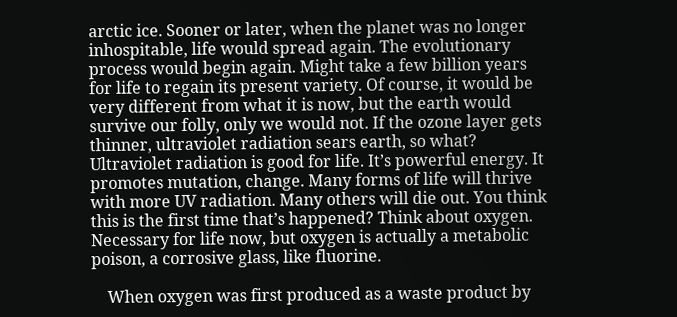arctic ice. Sooner or later, when the planet was no longer inhospitable, life would spread again. The evolutionary process would begin again. Might take a few billion years for life to regain its present variety. Of course, it would be very different from what it is now, but the earth would survive our folly, only we would not. If the ozone layer gets thinner, ultraviolet radiation sears earth, so what? Ultraviolet radiation is good for life. It’s powerful energy. It promotes mutation, change. Many forms of life will thrive with more UV radiation. Many others will die out. You think this is the first time that’s happened? Think about oxygen. Necessary for life now, but oxygen is actually a metabolic poison, a corrosive glass, like fluorine.

    When oxygen was first produced as a waste product by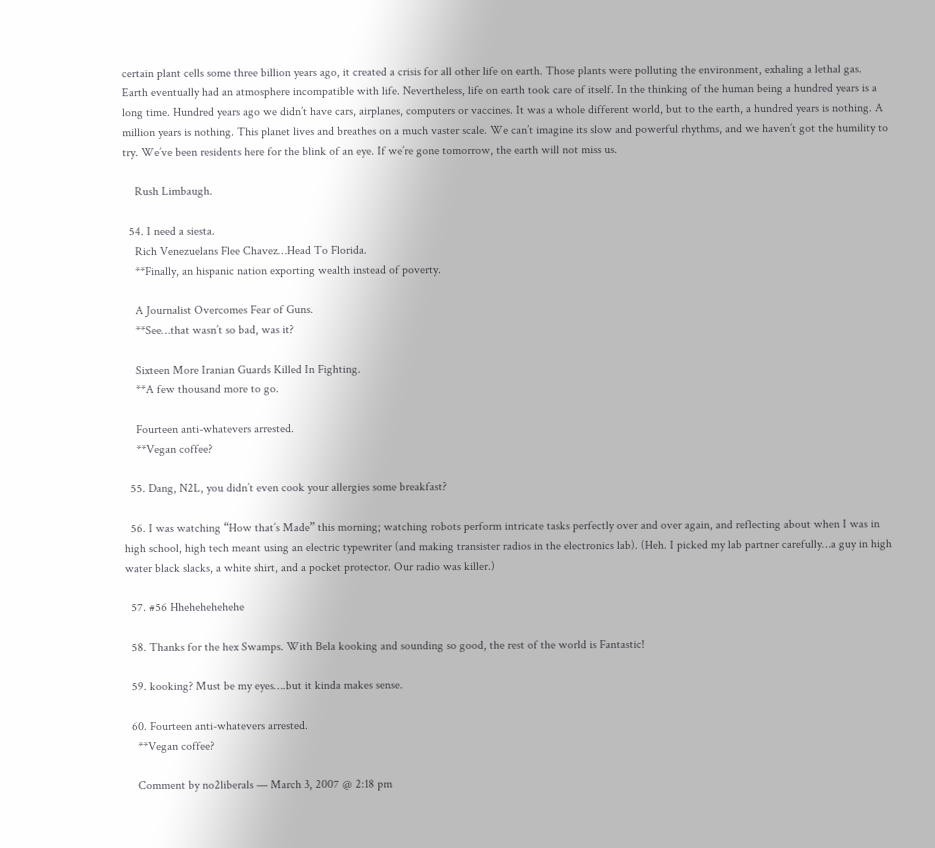certain plant cells some three billion years ago, it created a crisis for all other life on earth. Those plants were polluting the environment, exhaling a lethal gas. Earth eventually had an atmosphere incompatible with life. Nevertheless, life on earth took care of itself. In the thinking of the human being a hundred years is a long time. Hundred years ago we didn’t have cars, airplanes, computers or vaccines. It was a whole different world, but to the earth, a hundred years is nothing. A million years is nothing. This planet lives and breathes on a much vaster scale. We can’t imagine its slow and powerful rhythms, and we haven’t got the humility to try. We’ve been residents here for the blink of an eye. If we’re gone tomorrow, the earth will not miss us.

    Rush Limbaugh.

  54. I need a siesta.
    Rich Venezuelans Flee Chavez…Head To Florida.
    **Finally, an hispanic nation exporting wealth instead of poverty.

    A Journalist Overcomes Fear of Guns.
    **See…that wasn’t so bad, was it?

    Sixteen More Iranian Guards Killed In Fighting.
    **A few thousand more to go.

    Fourteen anti-whatevers arrested.
    **Vegan coffee?

  55. Dang, N2L, you didn’t even cook your allergies some breakfast?

  56. I was watching “How that’s Made” this morning; watching robots perform intricate tasks perfectly over and over again, and reflecting about when I was in high school, high tech meant using an electric typewriter (and making transister radios in the electronics lab). (Heh. I picked my lab partner carefully…a guy in high water black slacks, a white shirt, and a pocket protector. Our radio was killer.)

  57. #56 Hhehehehehehe

  58. Thanks for the hex Swamps. With Bela kooking and sounding so good, the rest of the world is Fantastic!

  59. kooking? Must be my eyes….but it kinda makes sense.

  60. Fourteen anti-whatevers arrested.
    **Vegan coffee?

    Comment by no2liberals — March 3, 2007 @ 2:18 pm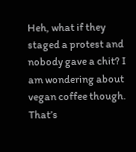Heh, what if they staged a protest and nobody gave a chit? I am wondering about vegan coffee though. That’s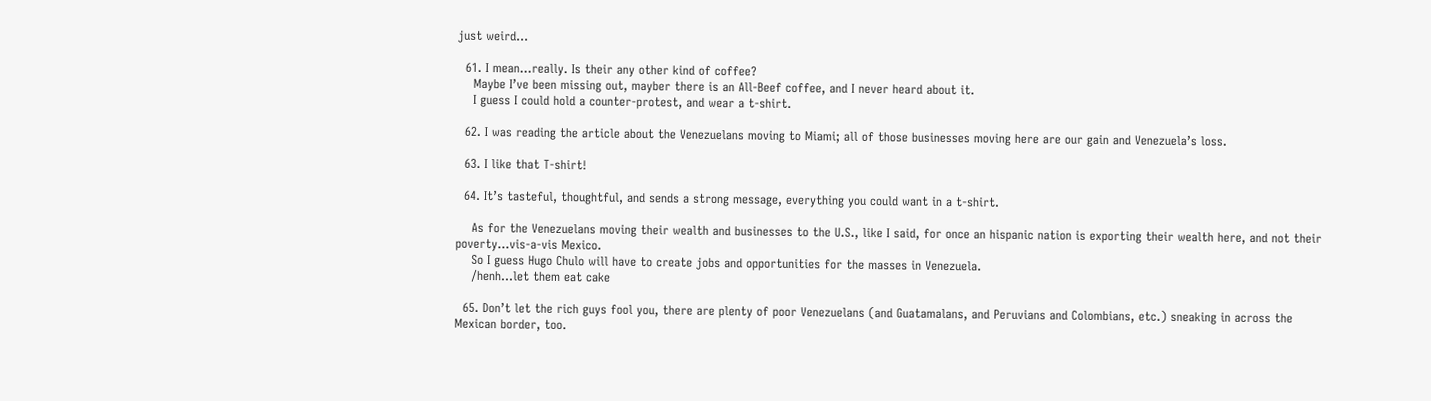just weird…

  61. I mean…really. Is their any other kind of coffee?
    Maybe I’ve been missing out, mayber there is an All-Beef coffee, and I never heard about it.
    I guess I could hold a counter-protest, and wear a t-shirt.

  62. I was reading the article about the Venezuelans moving to Miami; all of those businesses moving here are our gain and Venezuela’s loss.

  63. I like that T-shirt!

  64. It’s tasteful, thoughtful, and sends a strong message, everything you could want in a t-shirt.

    As for the Venezuelans moving their wealth and businesses to the U.S., like I said, for once an hispanic nation is exporting their wealth here, and not their poverty…vis-a-vis Mexico.
    So I guess Hugo Chulo will have to create jobs and opportunities for the masses in Venezuela.
    /henh…let them eat cake

  65. Don’t let the rich guys fool you, there are plenty of poor Venezuelans (and Guatamalans, and Peruvians and Colombians, etc.) sneaking in across the Mexican border, too.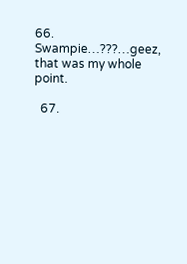66. Swampie…???…geez, that was my whole point.

  67.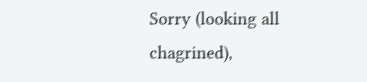Sorry (looking all chagrined),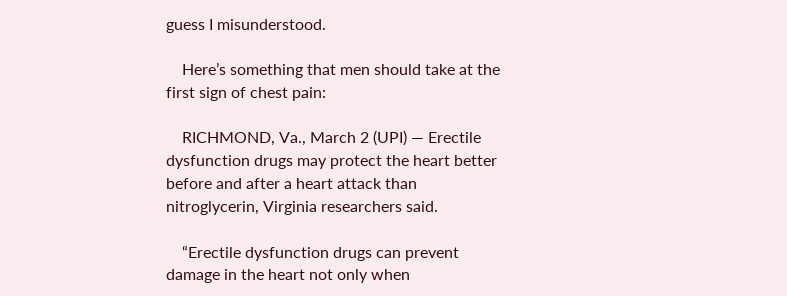guess I misunderstood.

    Here’s something that men should take at the first sign of chest pain:

    RICHMOND, Va., March 2 (UPI) — Erectile dysfunction drugs may protect the heart better before and after a heart attack than nitroglycerin, Virginia researchers said.

    “Erectile dysfunction drugs can prevent damage in the heart not only when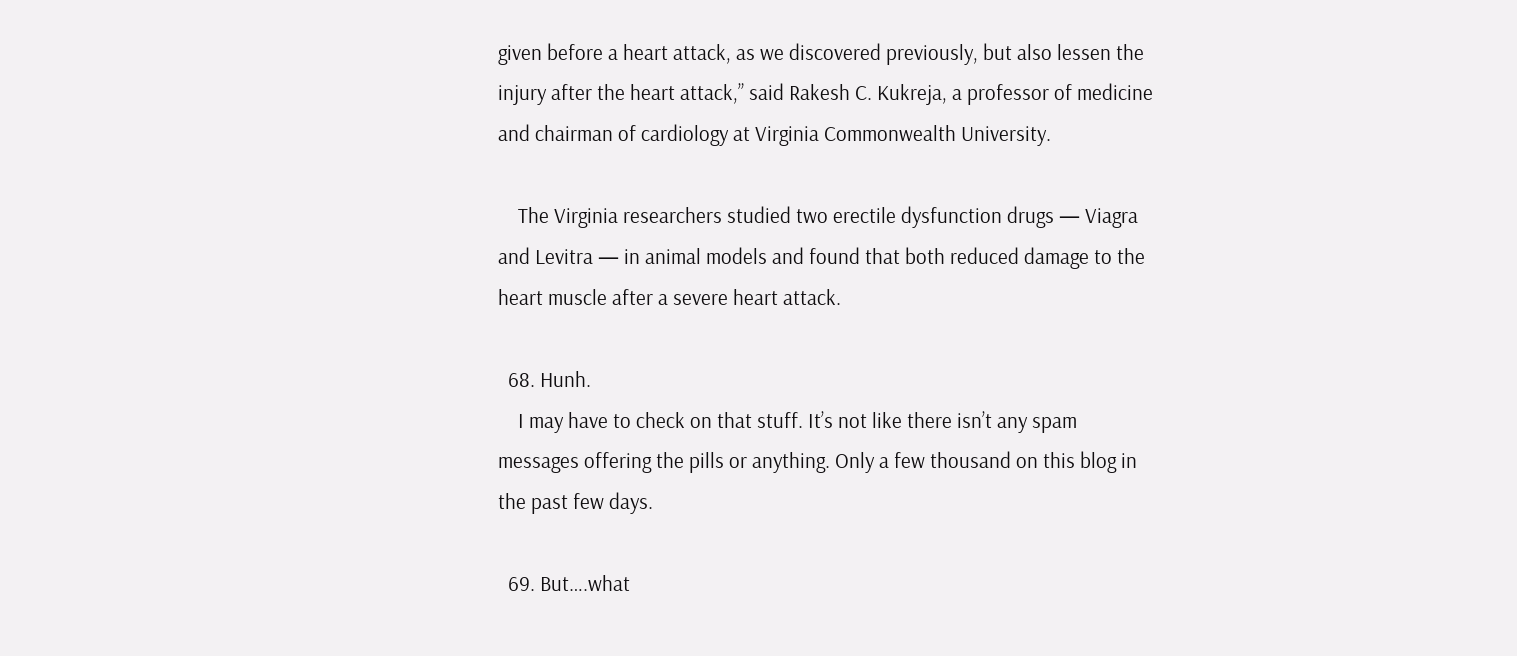given before a heart attack, as we discovered previously, but also lessen the injury after the heart attack,” said Rakesh C. Kukreja, a professor of medicine and chairman of cardiology at Virginia Commonwealth University.

    The Virginia researchers studied two erectile dysfunction drugs — Viagra and Levitra — in animal models and found that both reduced damage to the heart muscle after a severe heart attack.

  68. Hunh.
    I may have to check on that stuff. It’s not like there isn’t any spam messages offering the pills or anything. Only a few thousand on this blog in the past few days.

  69. But….what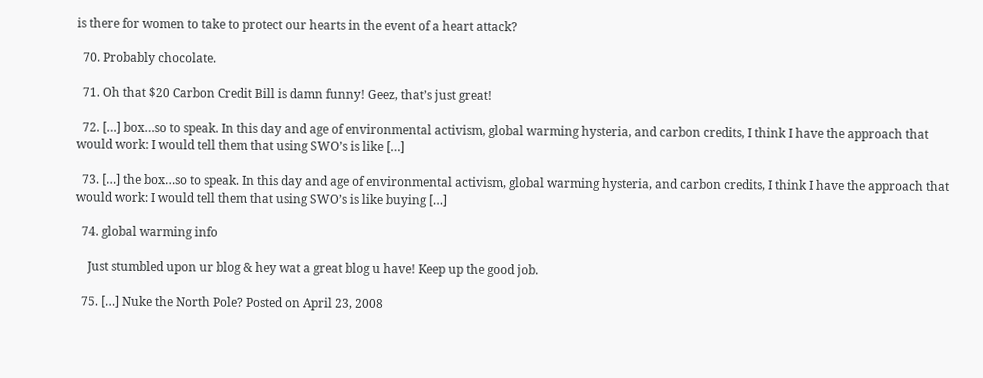is there for women to take to protect our hearts in the event of a heart attack?

  70. Probably chocolate.

  71. Oh that $20 Carbon Credit Bill is damn funny! Geez, that’s just great!

  72. […] box…so to speak. In this day and age of environmental activism, global warming hysteria, and carbon credits, I think I have the approach that would work: I would tell them that using SWO’s is like […]

  73. […] the box…so to speak. In this day and age of environmental activism, global warming hysteria, and carbon credits, I think I have the approach that would work: I would tell them that using SWO’s is like buying […]

  74. global warming info

    Just stumbled upon ur blog & hey wat a great blog u have! Keep up the good job.

  75. […] Nuke the North Pole? Posted on April 23, 2008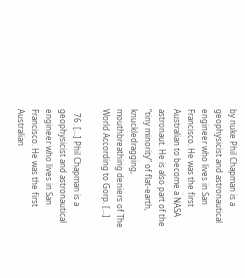by nuke Phil Chapman is a geophysicist and astronautical engineer who lives in San Francisco. He was the first Australian to become a NASA astronaut. He is also part of the “tiny minority” of flat-earth, knuckledragging, mouthbreathing deniers of The World According to Gorp. […]

  76. […] Phil Chapman is a geophysicist and astronautical engineer who lives in San Francisco. He was the first Australian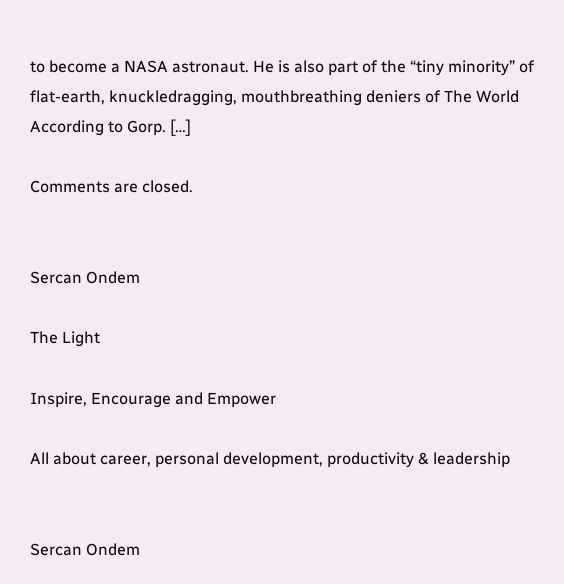to become a NASA astronaut. He is also part of the “tiny minority” of flat-earth, knuckledragging, mouthbreathing deniers of The World According to Gorp. […]

Comments are closed.


Sercan Ondem

The Light

Inspire, Encourage and Empower

All about career, personal development, productivity & leadership


Sercan Ondem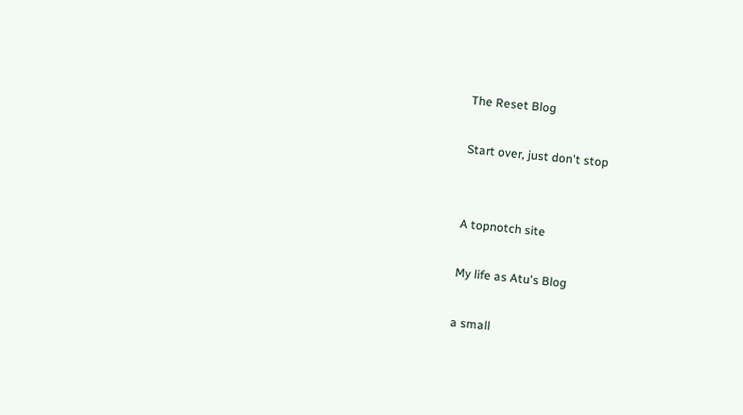The Reset Blog

Start over, just don't stop


A topnotch site

My life as Atu's Blog

a small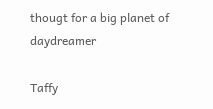thougt for a big planet of daydreamer

Taffy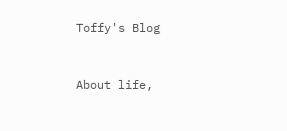Toffy's Blog


About life,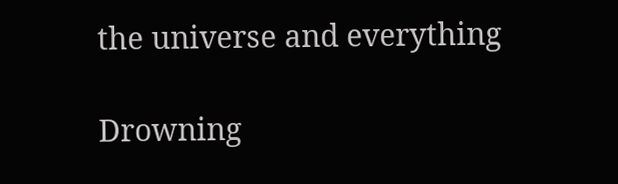the universe and everything

Drowning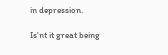in depression.

Is'nt it great being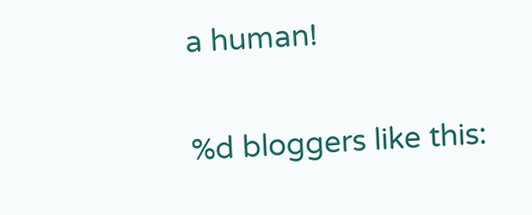a human!

%d bloggers like this: